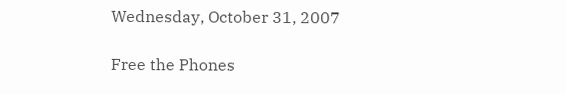Wednesday, October 31, 2007

Free the Phones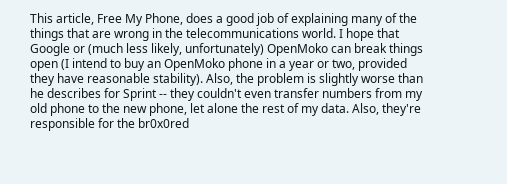This article, Free My Phone, does a good job of explaining many of the things that are wrong in the telecommunications world. I hope that Google or (much less likely, unfortunately) OpenMoko can break things open (I intend to buy an OpenMoko phone in a year or two, provided they have reasonable stability). Also, the problem is slightly worse than he describes for Sprint -- they couldn't even transfer numbers from my old phone to the new phone, let alone the rest of my data. Also, they're responsible for the br0x0red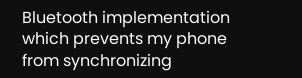Bluetooth implementation which prevents my phone from synchronizing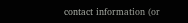contact information (or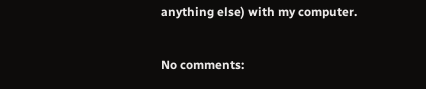anything else) with my computer.

No comments: